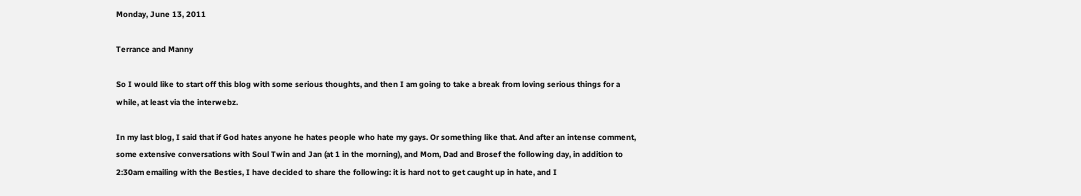Monday, June 13, 2011

Terrance and Manny

So I would like to start off this blog with some serious thoughts, and then I am going to take a break from loving serious things for a while, at least via the interwebz.

In my last blog, I said that if God hates anyone he hates people who hate my gays. Or something like that. And after an intense comment, some extensive conversations with Soul Twin and Jan (at 1 in the morning), and Mom, Dad and Brosef the following day, in addition to 2:30am emailing with the Besties, I have decided to share the following: it is hard not to get caught up in hate, and I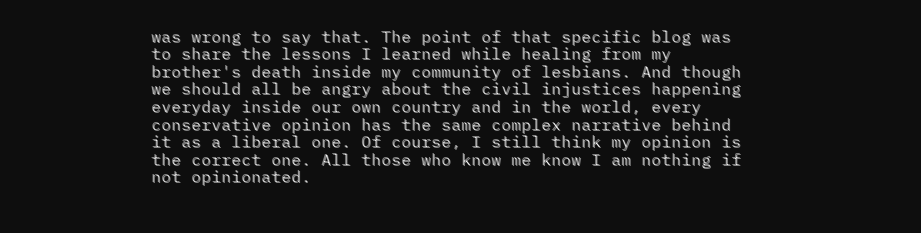was wrong to say that. The point of that specific blog was to share the lessons I learned while healing from my brother's death inside my community of lesbians. And though we should all be angry about the civil injustices happening everyday inside our own country and in the world, every conservative opinion has the same complex narrative behind it as a liberal one. Of course, I still think my opinion is the correct one. All those who know me know I am nothing if not opinionated.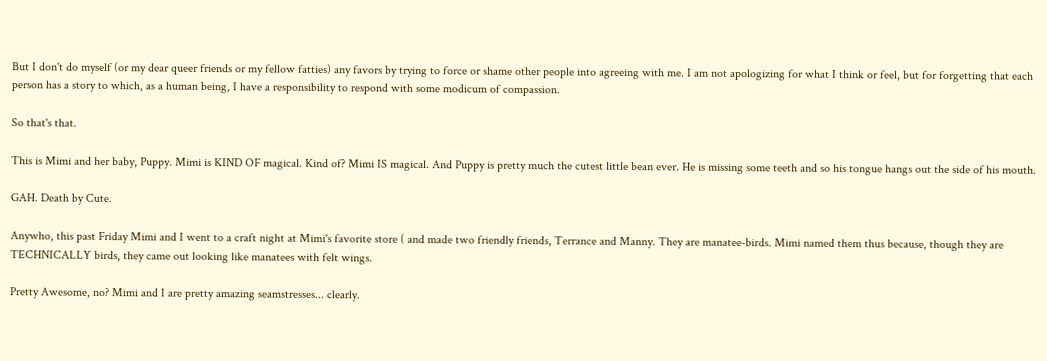But I don't do myself (or my dear queer friends or my fellow fatties) any favors by trying to force or shame other people into agreeing with me. I am not apologizing for what I think or feel, but for forgetting that each person has a story to which, as a human being, I have a responsibility to respond with some modicum of compassion.

So that's that.

This is Mimi and her baby, Puppy. Mimi is KIND OF magical. Kind of? Mimi IS magical. And Puppy is pretty much the cutest little bean ever. He is missing some teeth and so his tongue hangs out the side of his mouth.

GAH. Death by Cute.

Anywho, this past Friday Mimi and I went to a craft night at Mimi's favorite store ( and made two friendly friends, Terrance and Manny. They are manatee-birds. Mimi named them thus because, though they are TECHNICALLY birds, they came out looking like manatees with felt wings.

Pretty Awesome, no? Mimi and I are pretty amazing seamstresses... clearly.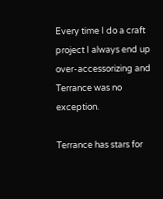Every time I do a craft project I always end up over-accessorizing and Terrance was no exception.

Terrance has stars for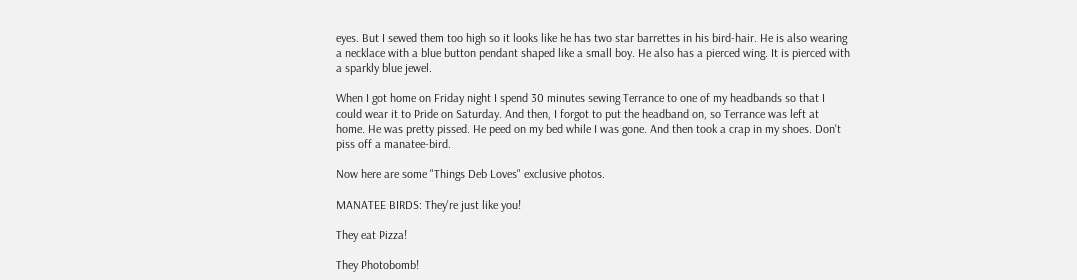eyes. But I sewed them too high so it looks like he has two star barrettes in his bird-hair. He is also wearing a necklace with a blue button pendant shaped like a small boy. He also has a pierced wing. It is pierced with a sparkly blue jewel.

When I got home on Friday night I spend 30 minutes sewing Terrance to one of my headbands so that I could wear it to Pride on Saturday. And then, I forgot to put the headband on, so Terrance was left at home. He was pretty pissed. He peed on my bed while I was gone. And then took a crap in my shoes. Don't piss off a manatee-bird.

Now here are some "Things Deb Loves" exclusive photos.

MANATEE BIRDS: They're just like you!

They eat Pizza!

They Photobomb!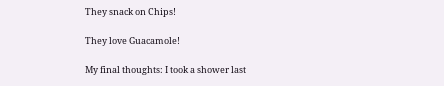They snack on Chips!

They love Guacamole!

My final thoughts: I took a shower last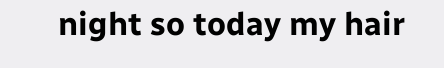night so today my hair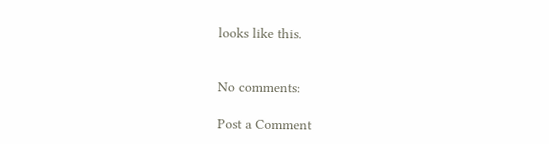looks like this.


No comments:

Post a Comment